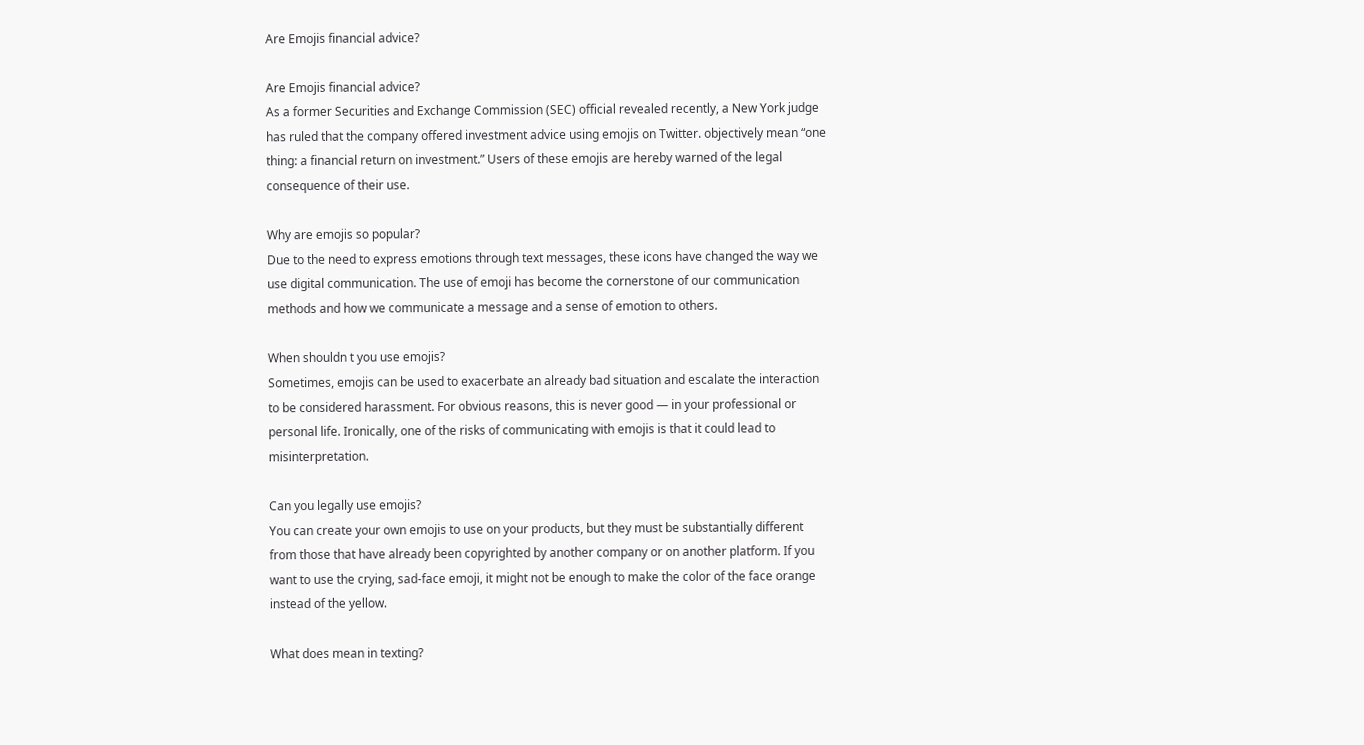Are Emojis financial advice?

Are Emojis financial advice?
As a former Securities and Exchange Commission (SEC) official revealed recently, a New York judge has ruled that the company offered investment advice using emojis on Twitter. objectively mean “one thing: a financial return on investment.” Users of these emojis are hereby warned of the legal consequence of their use.

Why are emojis so popular?
Due to the need to express emotions through text messages, these icons have changed the way we use digital communication. The use of emoji has become the cornerstone of our communication methods and how we communicate a message and a sense of emotion to others.

When shouldn t you use emojis?
Sometimes, emojis can be used to exacerbate an already bad situation and escalate the interaction to be considered harassment. For obvious reasons, this is never good — in your professional or personal life. Ironically, one of the risks of communicating with emojis is that it could lead to misinterpretation.

Can you legally use emojis?
You can create your own emojis to use on your products, but they must be substantially different from those that have already been copyrighted by another company or on another platform. If you want to use the crying, sad-face emoji, it might not be enough to make the color of the face orange instead of the yellow.

What does mean in texting?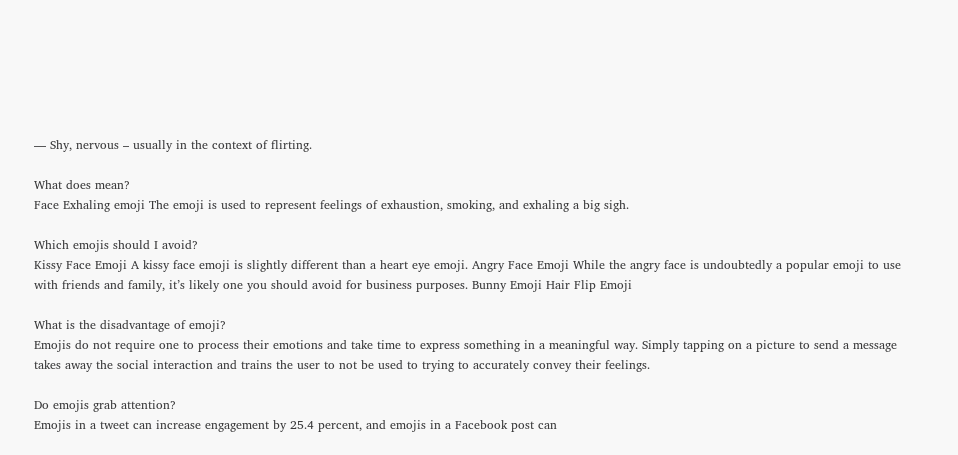— Shy, nervous – usually in the context of flirting.

What does mean?
Face Exhaling emoji The emoji is used to represent feelings of exhaustion, smoking, and exhaling a big sigh.

Which emojis should I avoid?
Kissy Face Emoji A kissy face emoji is slightly different than a heart eye emoji. Angry Face Emoji While the angry face is undoubtedly a popular emoji to use with friends and family, it’s likely one you should avoid for business purposes. Bunny Emoji Hair Flip Emoji

What is the disadvantage of emoji?
Emojis do not require one to process their emotions and take time to express something in a meaningful way. Simply tapping on a picture to send a message takes away the social interaction and trains the user to not be used to trying to accurately convey their feelings.

Do emojis grab attention?
Emojis in a tweet can increase engagement by 25.4 percent, and emojis in a Facebook post can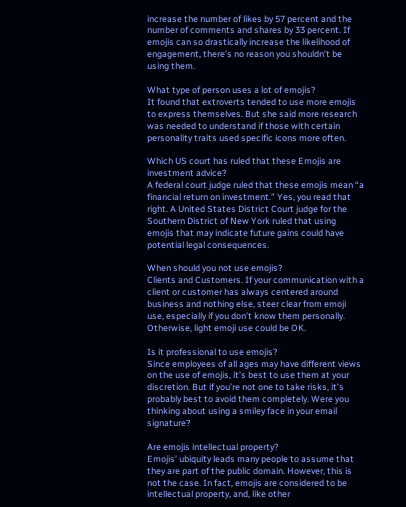increase the number of likes by 57 percent and the number of comments and shares by 33 percent. If emojis can so drastically increase the likelihood of engagement, there’s no reason you shouldn’t be using them.

What type of person uses a lot of emojis?
It found that extroverts tended to use more emojis to express themselves. But she said more research was needed to understand if those with certain personality traits used specific icons more often.

Which US court has ruled that these Emojis are investment advice?
A federal court judge ruled that these emojis mean “a financial return on investment.” Yes, you read that right. A United States District Court judge for the Southern District of New York ruled that using emojis that may indicate future gains could have potential legal consequences.

When should you not use emojis?
Clients and Customers. If your communication with a client or customer has always centered around business and nothing else, steer clear from emoji use, especially if you don’t know them personally. Otherwise, light emoji use could be OK.

Is it professional to use emojis?
Since employees of all ages may have different views on the use of emojis, it’s best to use them at your discretion. But if you’re not one to take risks, it’s probably best to avoid them completely. Were you thinking about using a smiley face in your email signature?

Are emojis intellectual property?
Emojis’ ubiquity leads many people to assume that they are part of the public domain. However, this is not the case. In fact, emojis are considered to be intellectual property, and, like other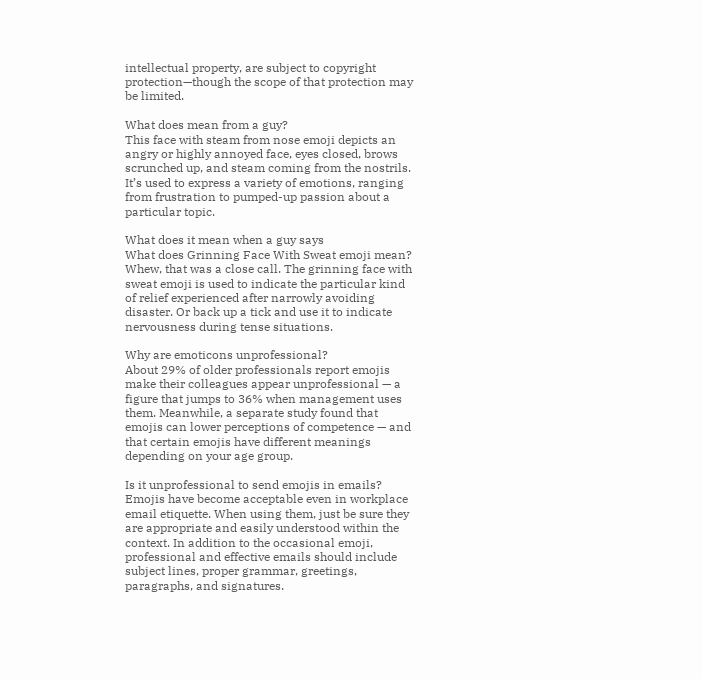intellectual property, are subject to copyright protection—though the scope of that protection may be limited.

What does mean from a guy?
This face with steam from nose emoji depicts an angry or highly annoyed face, eyes closed, brows scrunched up, and steam coming from the nostrils. It’s used to express a variety of emotions, ranging from frustration to pumped-up passion about a particular topic.

What does it mean when a guy says
What does Grinning Face With Sweat emoji mean? Whew, that was a close call. The grinning face with sweat emoji is used to indicate the particular kind of relief experienced after narrowly avoiding disaster. Or back up a tick and use it to indicate nervousness during tense situations.

Why are emoticons unprofessional?
About 29% of older professionals report emojis make their colleagues appear unprofessional — a figure that jumps to 36% when management uses them. Meanwhile, a separate study found that emojis can lower perceptions of competence — and that certain emojis have different meanings depending on your age group.

Is it unprofessional to send emojis in emails?
Emojis have become acceptable even in workplace email etiquette. When using them, just be sure they are appropriate and easily understood within the context. In addition to the occasional emoji, professional and effective emails should include subject lines, proper grammar, greetings, paragraphs, and signatures.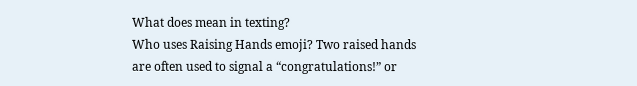What does mean in texting?
Who uses Raising Hands emoji? Two raised hands are often used to signal a “congratulations!” or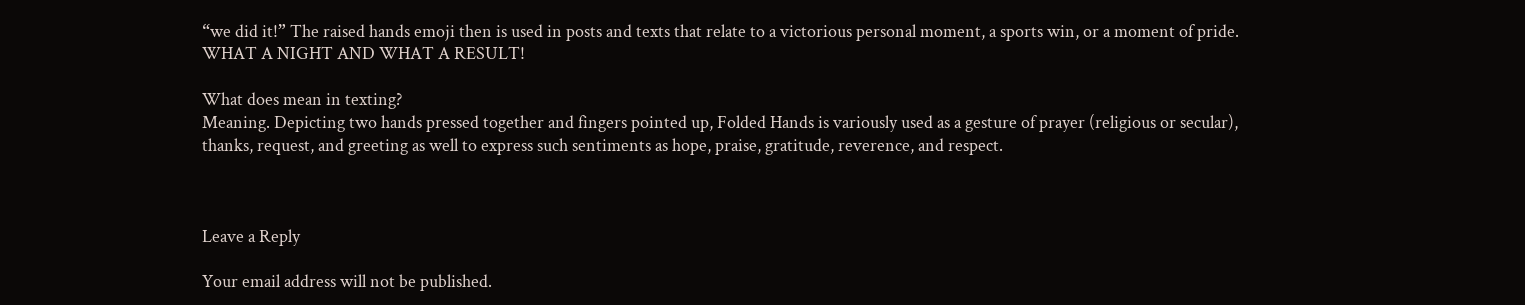“we did it!” The raised hands emoji then is used in posts and texts that relate to a victorious personal moment, a sports win, or a moment of pride. WHAT A NIGHT AND WHAT A RESULT!

What does mean in texting?
Meaning. Depicting two hands pressed together and fingers pointed up, Folded Hands is variously used as a gesture of prayer (religious or secular), thanks, request, and greeting as well to express such sentiments as hope, praise, gratitude, reverence, and respect.



Leave a Reply

Your email address will not be published.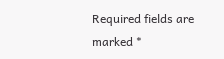Required fields are marked *